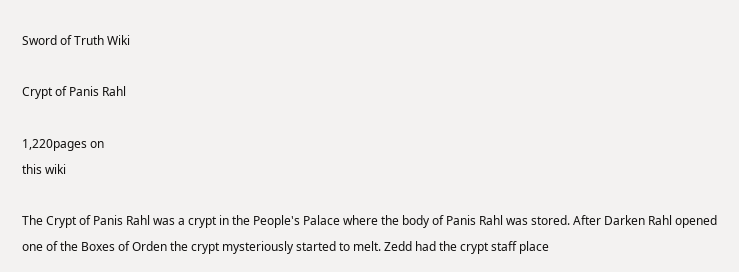Sword of Truth Wiki

Crypt of Panis Rahl

1,220pages on
this wiki

The Crypt of Panis Rahl was a crypt in the People's Palace where the body of Panis Rahl was stored. After Darken Rahl opened one of the Boxes of Orden the crypt mysteriously started to melt. Zedd had the crypt staff place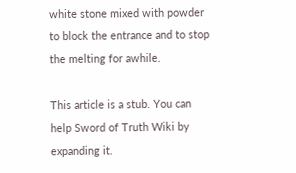white stone mixed with powder to block the entrance and to stop the melting for awhile.

This article is a stub. You can help Sword of Truth Wiki by expanding it.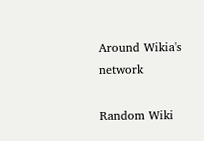Around Wikia's network

Random Wiki